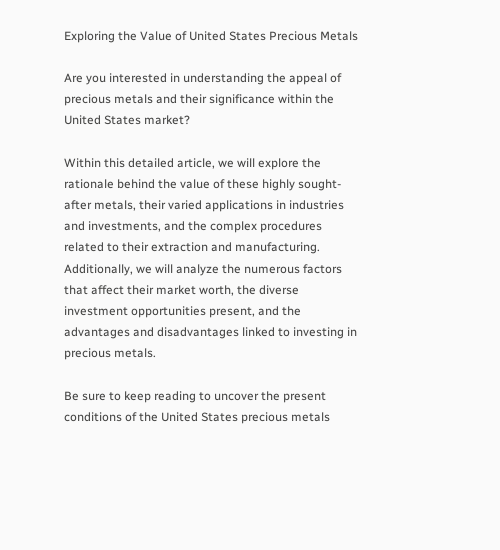Exploring the Value of United States Precious Metals

Are you interested in understanding the appeal of precious metals and their significance within the United States market?

Within this detailed article, we will explore the rationale behind the value of these highly sought-after metals, their varied applications in industries and investments, and the complex procedures related to their extraction and manufacturing. Additionally, we will analyze the numerous factors that affect their market worth, the diverse investment opportunities present, and the advantages and disadvantages linked to investing in precious metals.

Be sure to keep reading to uncover the present conditions of the United States precious metals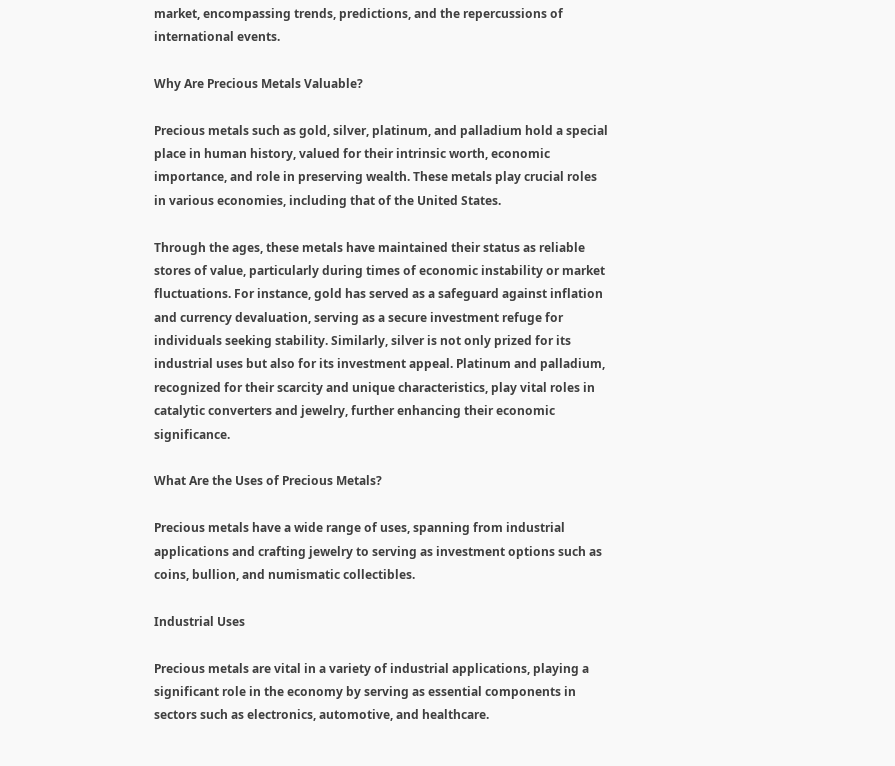market, encompassing trends, predictions, and the repercussions of international events.

Why Are Precious Metals Valuable?

Precious metals such as gold, silver, platinum, and palladium hold a special place in human history, valued for their intrinsic worth, economic importance, and role in preserving wealth. These metals play crucial roles in various economies, including that of the United States.

Through the ages, these metals have maintained their status as reliable stores of value, particularly during times of economic instability or market fluctuations. For instance, gold has served as a safeguard against inflation and currency devaluation, serving as a secure investment refuge for individuals seeking stability. Similarly, silver is not only prized for its industrial uses but also for its investment appeal. Platinum and palladium, recognized for their scarcity and unique characteristics, play vital roles in catalytic converters and jewelry, further enhancing their economic significance.

What Are the Uses of Precious Metals?

Precious metals have a wide range of uses, spanning from industrial applications and crafting jewelry to serving as investment options such as coins, bullion, and numismatic collectibles.

Industrial Uses

Precious metals are vital in a variety of industrial applications, playing a significant role in the economy by serving as essential components in sectors such as electronics, automotive, and healthcare.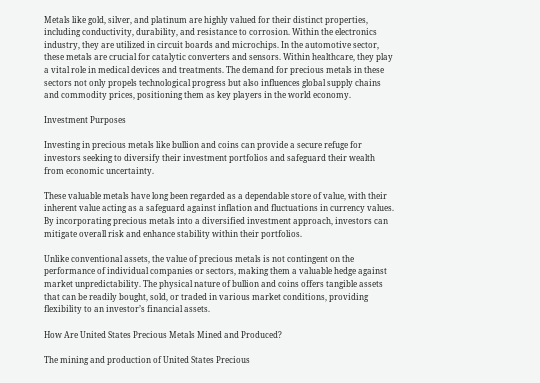Metals like gold, silver, and platinum are highly valued for their distinct properties, including conductivity, durability, and resistance to corrosion. Within the electronics industry, they are utilized in circuit boards and microchips. In the automotive sector, these metals are crucial for catalytic converters and sensors. Within healthcare, they play a vital role in medical devices and treatments. The demand for precious metals in these sectors not only propels technological progress but also influences global supply chains and commodity prices, positioning them as key players in the world economy.

Investment Purposes

Investing in precious metals like bullion and coins can provide a secure refuge for investors seeking to diversify their investment portfolios and safeguard their wealth from economic uncertainty.

These valuable metals have long been regarded as a dependable store of value, with their inherent value acting as a safeguard against inflation and fluctuations in currency values. By incorporating precious metals into a diversified investment approach, investors can mitigate overall risk and enhance stability within their portfolios.

Unlike conventional assets, the value of precious metals is not contingent on the performance of individual companies or sectors, making them a valuable hedge against market unpredictability. The physical nature of bullion and coins offers tangible assets that can be readily bought, sold, or traded in various market conditions, providing flexibility to an investor’s financial assets.

How Are United States Precious Metals Mined and Produced?

The mining and production of United States Precious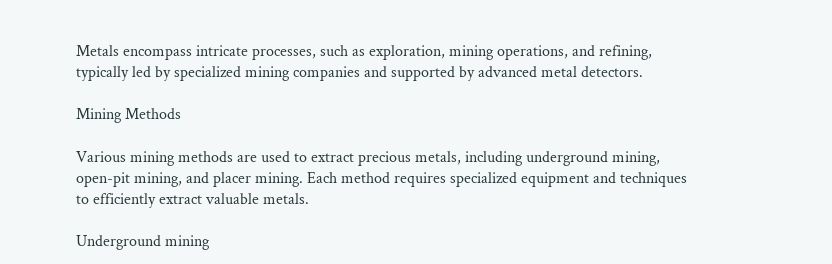Metals encompass intricate processes, such as exploration, mining operations, and refining, typically led by specialized mining companies and supported by advanced metal detectors.

Mining Methods

Various mining methods are used to extract precious metals, including underground mining, open-pit mining, and placer mining. Each method requires specialized equipment and techniques to efficiently extract valuable metals.

Underground mining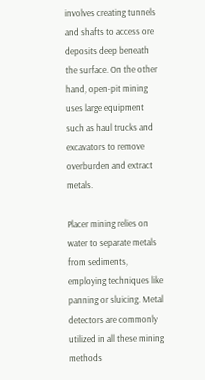involves creating tunnels and shafts to access ore deposits deep beneath the surface. On the other hand, open-pit mining uses large equipment such as haul trucks and excavators to remove overburden and extract metals.

Placer mining relies on water to separate metals from sediments, employing techniques like panning or sluicing. Metal detectors are commonly utilized in all these mining methods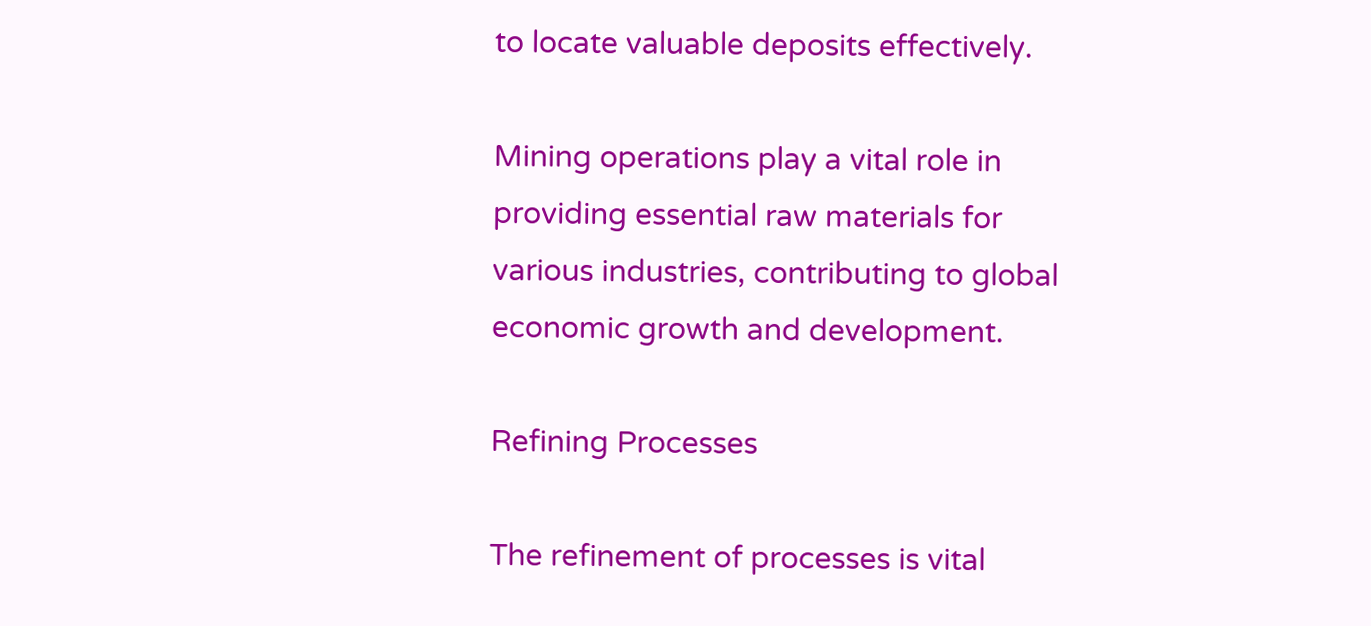to locate valuable deposits effectively.

Mining operations play a vital role in providing essential raw materials for various industries, contributing to global economic growth and development.

Refining Processes

The refinement of processes is vital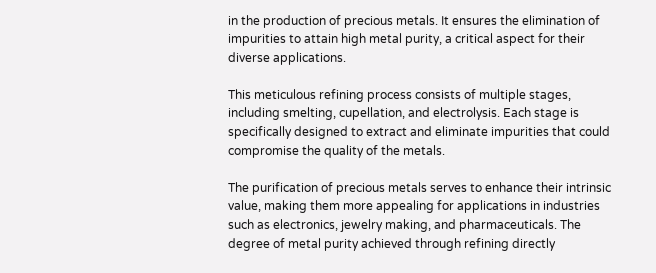in the production of precious metals. It ensures the elimination of impurities to attain high metal purity, a critical aspect for their diverse applications.

This meticulous refining process consists of multiple stages, including smelting, cupellation, and electrolysis. Each stage is specifically designed to extract and eliminate impurities that could compromise the quality of the metals.

The purification of precious metals serves to enhance their intrinsic value, making them more appealing for applications in industries such as electronics, jewelry making, and pharmaceuticals. The degree of metal purity achieved through refining directly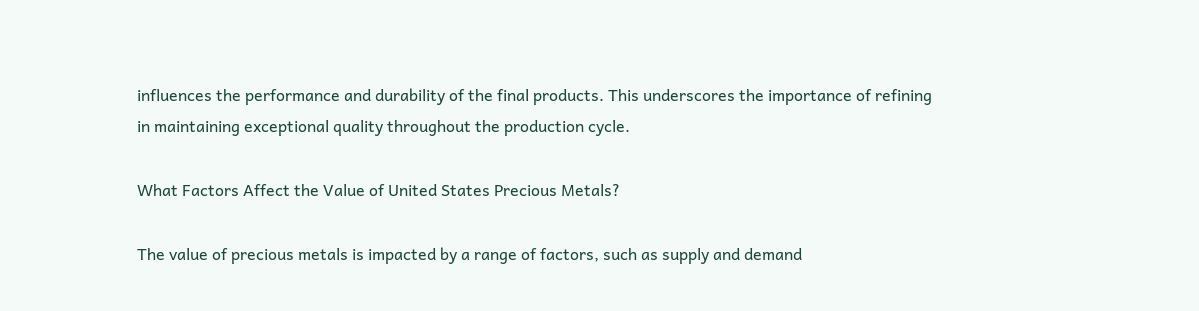influences the performance and durability of the final products. This underscores the importance of refining in maintaining exceptional quality throughout the production cycle.

What Factors Affect the Value of United States Precious Metals?

The value of precious metals is impacted by a range of factors, such as supply and demand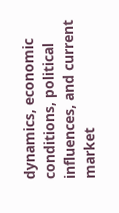dynamics, economic conditions, political influences, and current market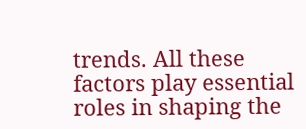trends. All these factors play essential roles in shaping the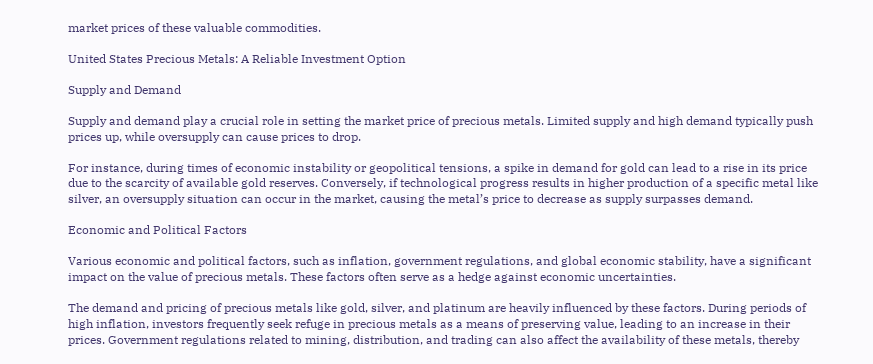market prices of these valuable commodities.

United States Precious Metals: A Reliable Investment Option

Supply and Demand

Supply and demand play a crucial role in setting the market price of precious metals. Limited supply and high demand typically push prices up, while oversupply can cause prices to drop.

For instance, during times of economic instability or geopolitical tensions, a spike in demand for gold can lead to a rise in its price due to the scarcity of available gold reserves. Conversely, if technological progress results in higher production of a specific metal like silver, an oversupply situation can occur in the market, causing the metal’s price to decrease as supply surpasses demand.

Economic and Political Factors

Various economic and political factors, such as inflation, government regulations, and global economic stability, have a significant impact on the value of precious metals. These factors often serve as a hedge against economic uncertainties.

The demand and pricing of precious metals like gold, silver, and platinum are heavily influenced by these factors. During periods of high inflation, investors frequently seek refuge in precious metals as a means of preserving value, leading to an increase in their prices. Government regulations related to mining, distribution, and trading can also affect the availability of these metals, thereby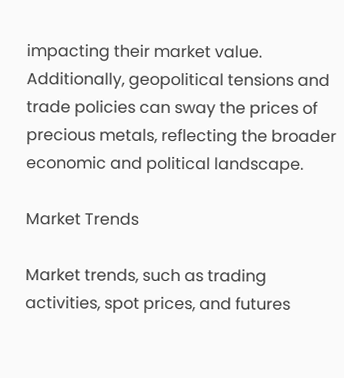impacting their market value. Additionally, geopolitical tensions and trade policies can sway the prices of precious metals, reflecting the broader economic and political landscape.

Market Trends

Market trends, such as trading activities, spot prices, and futures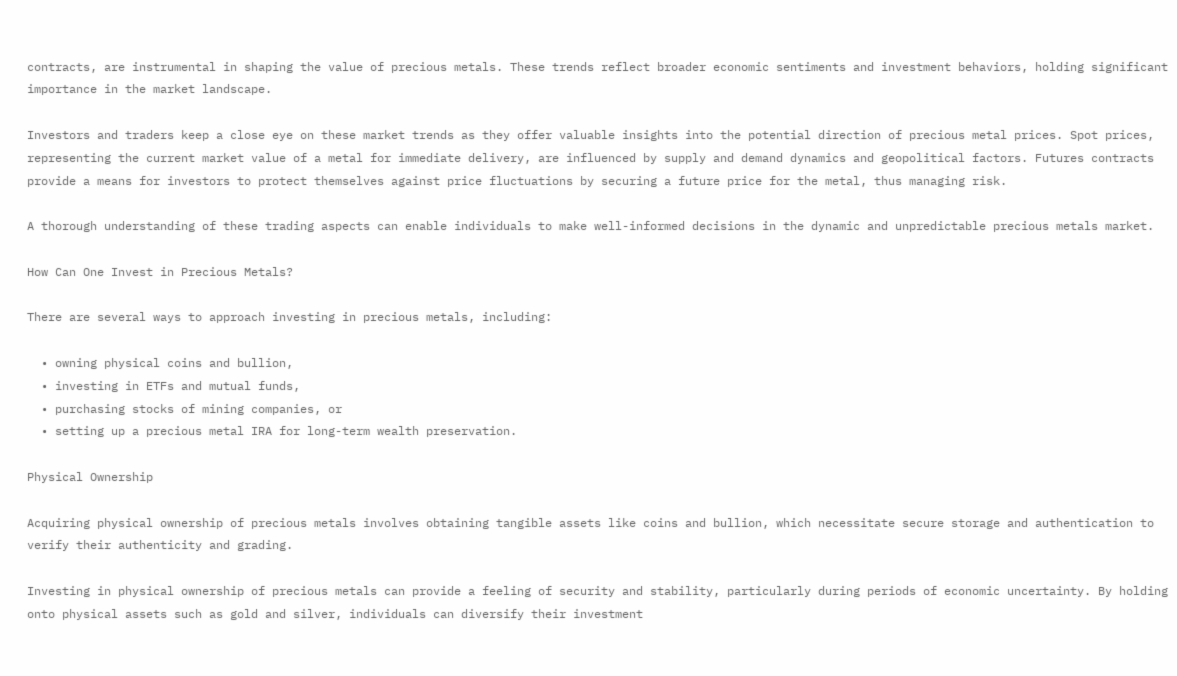contracts, are instrumental in shaping the value of precious metals. These trends reflect broader economic sentiments and investment behaviors, holding significant importance in the market landscape.

Investors and traders keep a close eye on these market trends as they offer valuable insights into the potential direction of precious metal prices. Spot prices, representing the current market value of a metal for immediate delivery, are influenced by supply and demand dynamics and geopolitical factors. Futures contracts provide a means for investors to protect themselves against price fluctuations by securing a future price for the metal, thus managing risk.

A thorough understanding of these trading aspects can enable individuals to make well-informed decisions in the dynamic and unpredictable precious metals market.

How Can One Invest in Precious Metals?

There are several ways to approach investing in precious metals, including:

  • owning physical coins and bullion,
  • investing in ETFs and mutual funds,
  • purchasing stocks of mining companies, or
  • setting up a precious metal IRA for long-term wealth preservation.

Physical Ownership

Acquiring physical ownership of precious metals involves obtaining tangible assets like coins and bullion, which necessitate secure storage and authentication to verify their authenticity and grading.

Investing in physical ownership of precious metals can provide a feeling of security and stability, particularly during periods of economic uncertainty. By holding onto physical assets such as gold and silver, individuals can diversify their investment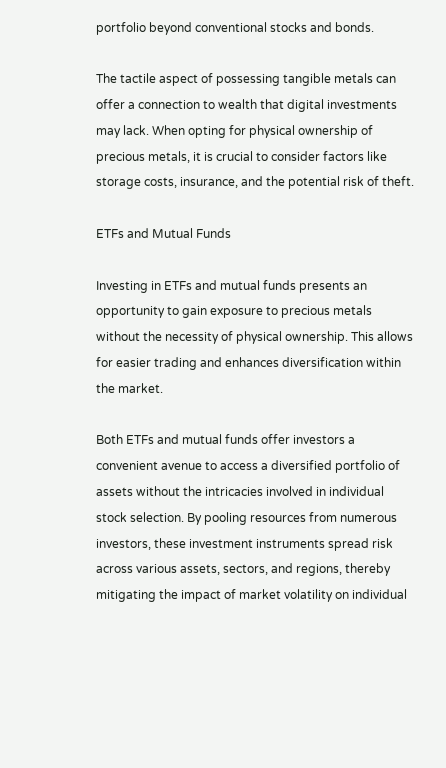portfolio beyond conventional stocks and bonds.

The tactile aspect of possessing tangible metals can offer a connection to wealth that digital investments may lack. When opting for physical ownership of precious metals, it is crucial to consider factors like storage costs, insurance, and the potential risk of theft.

ETFs and Mutual Funds

Investing in ETFs and mutual funds presents an opportunity to gain exposure to precious metals without the necessity of physical ownership. This allows for easier trading and enhances diversification within the market.

Both ETFs and mutual funds offer investors a convenient avenue to access a diversified portfolio of assets without the intricacies involved in individual stock selection. By pooling resources from numerous investors, these investment instruments spread risk across various assets, sectors, and regions, thereby mitigating the impact of market volatility on individual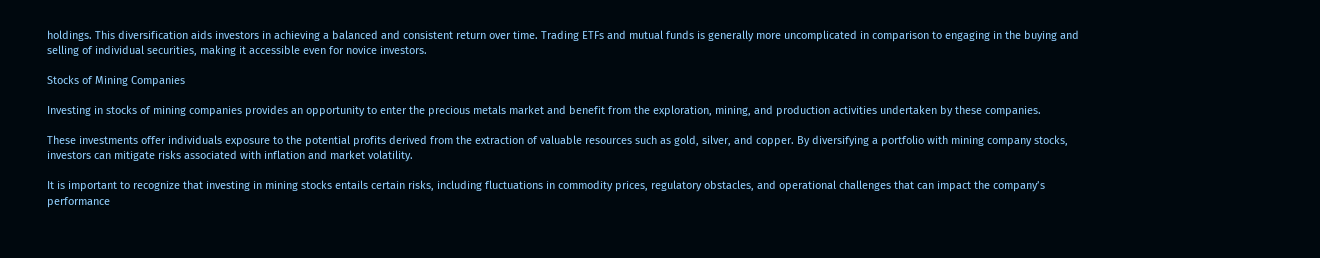holdings. This diversification aids investors in achieving a balanced and consistent return over time. Trading ETFs and mutual funds is generally more uncomplicated in comparison to engaging in the buying and selling of individual securities, making it accessible even for novice investors.

Stocks of Mining Companies

Investing in stocks of mining companies provides an opportunity to enter the precious metals market and benefit from the exploration, mining, and production activities undertaken by these companies.

These investments offer individuals exposure to the potential profits derived from the extraction of valuable resources such as gold, silver, and copper. By diversifying a portfolio with mining company stocks, investors can mitigate risks associated with inflation and market volatility.

It is important to recognize that investing in mining stocks entails certain risks, including fluctuations in commodity prices, regulatory obstacles, and operational challenges that can impact the company’s performance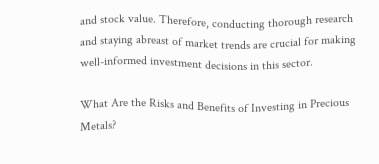and stock value. Therefore, conducting thorough research and staying abreast of market trends are crucial for making well-informed investment decisions in this sector.

What Are the Risks and Benefits of Investing in Precious Metals?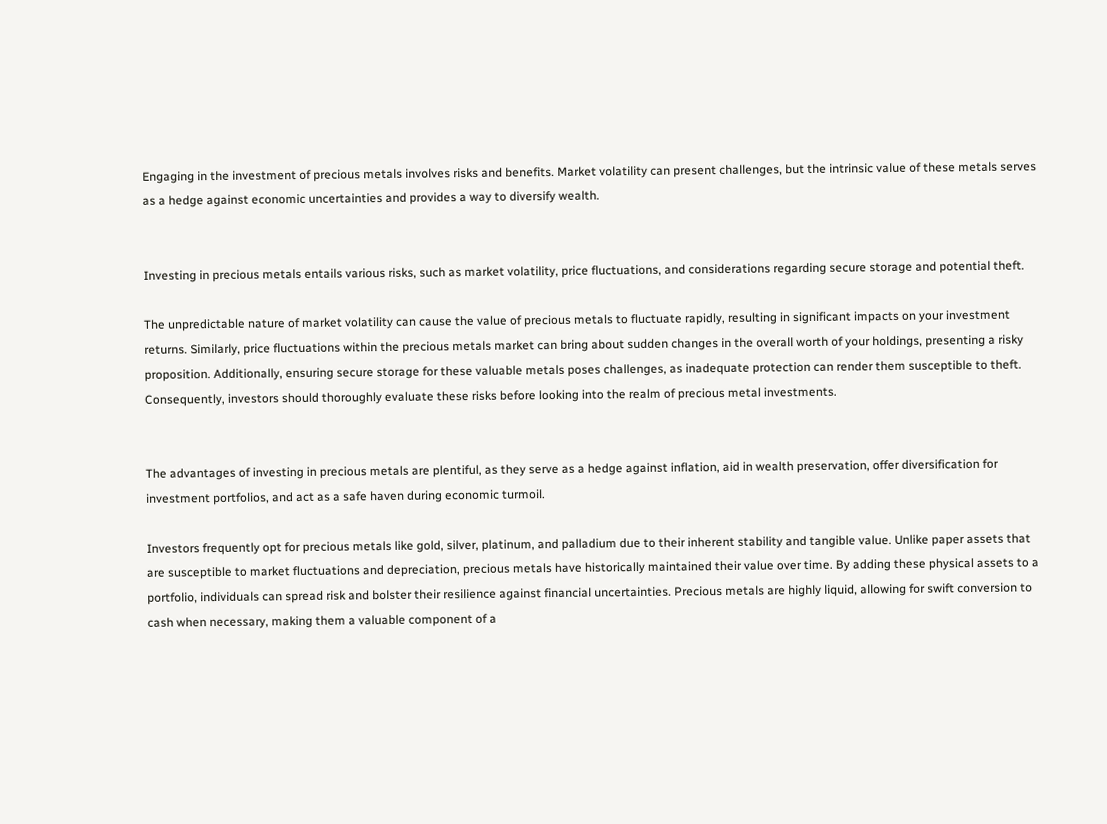Engaging in the investment of precious metals involves risks and benefits. Market volatility can present challenges, but the intrinsic value of these metals serves as a hedge against economic uncertainties and provides a way to diversify wealth.


Investing in precious metals entails various risks, such as market volatility, price fluctuations, and considerations regarding secure storage and potential theft.

The unpredictable nature of market volatility can cause the value of precious metals to fluctuate rapidly, resulting in significant impacts on your investment returns. Similarly, price fluctuations within the precious metals market can bring about sudden changes in the overall worth of your holdings, presenting a risky proposition. Additionally, ensuring secure storage for these valuable metals poses challenges, as inadequate protection can render them susceptible to theft. Consequently, investors should thoroughly evaluate these risks before looking into the realm of precious metal investments.


The advantages of investing in precious metals are plentiful, as they serve as a hedge against inflation, aid in wealth preservation, offer diversification for investment portfolios, and act as a safe haven during economic turmoil.

Investors frequently opt for precious metals like gold, silver, platinum, and palladium due to their inherent stability and tangible value. Unlike paper assets that are susceptible to market fluctuations and depreciation, precious metals have historically maintained their value over time. By adding these physical assets to a portfolio, individuals can spread risk and bolster their resilience against financial uncertainties. Precious metals are highly liquid, allowing for swift conversion to cash when necessary, making them a valuable component of a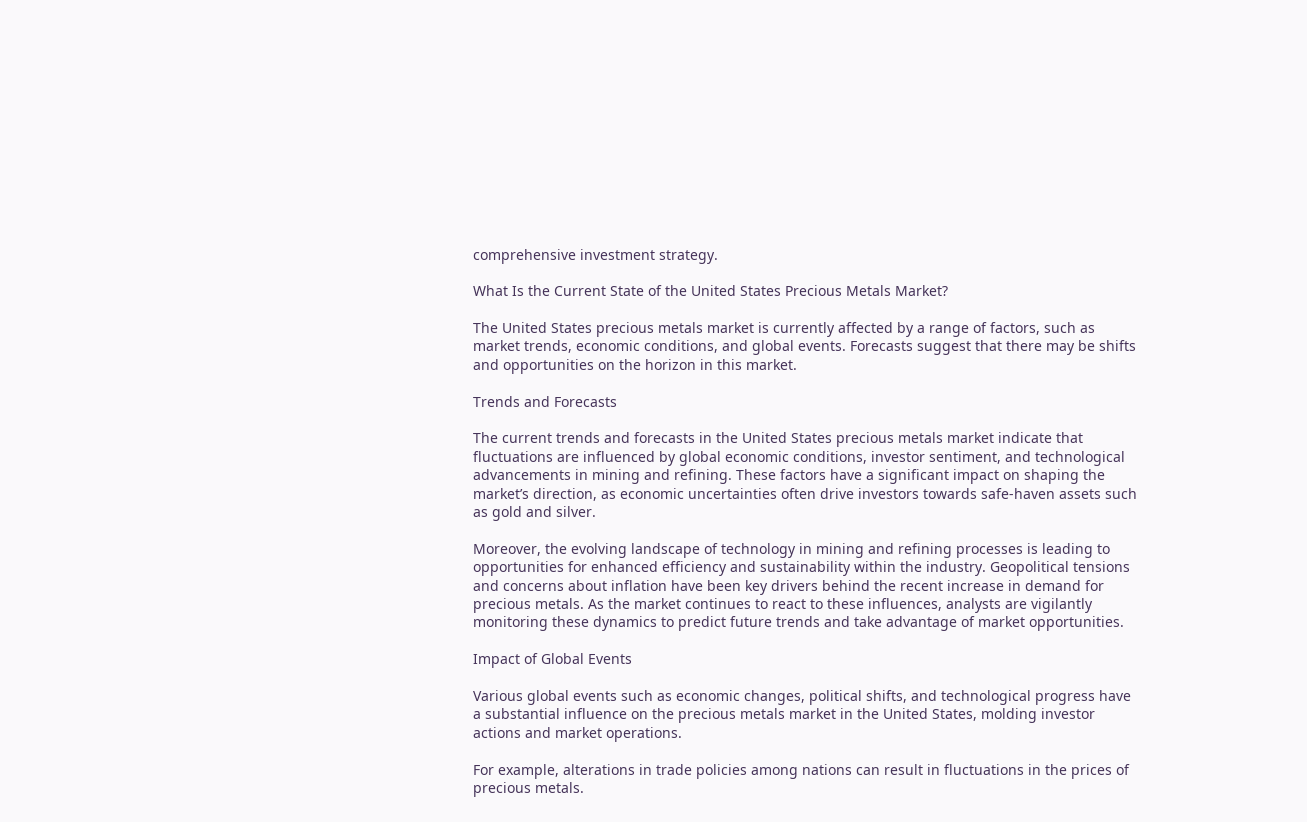comprehensive investment strategy.

What Is the Current State of the United States Precious Metals Market?

The United States precious metals market is currently affected by a range of factors, such as market trends, economic conditions, and global events. Forecasts suggest that there may be shifts and opportunities on the horizon in this market.

Trends and Forecasts

The current trends and forecasts in the United States precious metals market indicate that fluctuations are influenced by global economic conditions, investor sentiment, and technological advancements in mining and refining. These factors have a significant impact on shaping the market’s direction, as economic uncertainties often drive investors towards safe-haven assets such as gold and silver.

Moreover, the evolving landscape of technology in mining and refining processes is leading to opportunities for enhanced efficiency and sustainability within the industry. Geopolitical tensions and concerns about inflation have been key drivers behind the recent increase in demand for precious metals. As the market continues to react to these influences, analysts are vigilantly monitoring these dynamics to predict future trends and take advantage of market opportunities.

Impact of Global Events

Various global events such as economic changes, political shifts, and technological progress have a substantial influence on the precious metals market in the United States, molding investor actions and market operations.

For example, alterations in trade policies among nations can result in fluctuations in the prices of precious metals.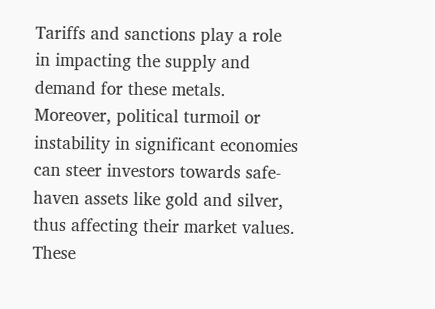Tariffs and sanctions play a role in impacting the supply and demand for these metals. Moreover, political turmoil or instability in significant economies can steer investors towards safe-haven assets like gold and silver, thus affecting their market values. These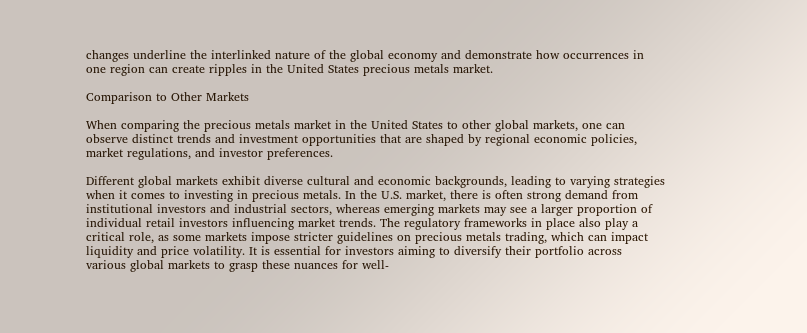changes underline the interlinked nature of the global economy and demonstrate how occurrences in one region can create ripples in the United States precious metals market.

Comparison to Other Markets

When comparing the precious metals market in the United States to other global markets, one can observe distinct trends and investment opportunities that are shaped by regional economic policies, market regulations, and investor preferences.

Different global markets exhibit diverse cultural and economic backgrounds, leading to varying strategies when it comes to investing in precious metals. In the U.S. market, there is often strong demand from institutional investors and industrial sectors, whereas emerging markets may see a larger proportion of individual retail investors influencing market trends. The regulatory frameworks in place also play a critical role, as some markets impose stricter guidelines on precious metals trading, which can impact liquidity and price volatility. It is essential for investors aiming to diversify their portfolio across various global markets to grasp these nuances for well-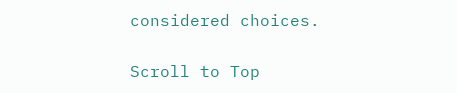considered choices.

Scroll to Top